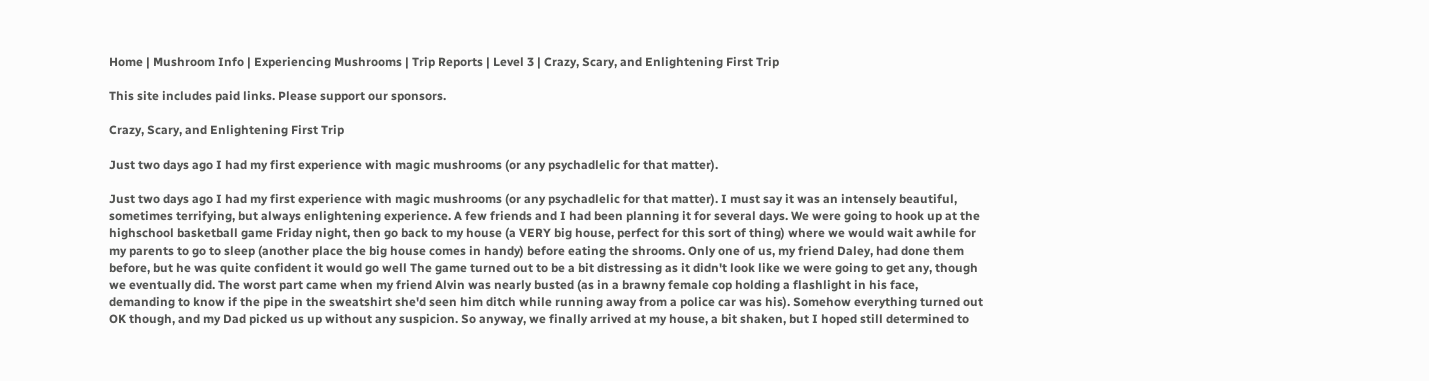Home | Mushroom Info | Experiencing Mushrooms | Trip Reports | Level 3 | Crazy, Scary, and Enlightening First Trip

This site includes paid links. Please support our sponsors.

Crazy, Scary, and Enlightening First Trip

Just two days ago I had my first experience with magic mushrooms (or any psychadlelic for that matter).

Just two days ago I had my first experience with magic mushrooms (or any psychadlelic for that matter). I must say it was an intensely beautiful, sometimes terrifying, but always enlightening experience. A few friends and I had been planning it for several days. We were going to hook up at the highschool basketball game Friday night, then go back to my house (a VERY big house, perfect for this sort of thing) where we would wait awhile for my parents to go to sleep (another place the big house comes in handy) before eating the shrooms. Only one of us, my friend Daley, had done them before, but he was quite confident it would go well The game turned out to be a bit distressing as it didn't look like we were going to get any, though we eventually did. The worst part came when my friend Alvin was nearly busted (as in a brawny female cop holding a flashlight in his face, demanding to know if the pipe in the sweatshirt she'd seen him ditch while running away from a police car was his). Somehow everything turned out OK though, and my Dad picked us up without any suspicion. So anyway, we finally arrived at my house, a bit shaken, but I hoped still determined to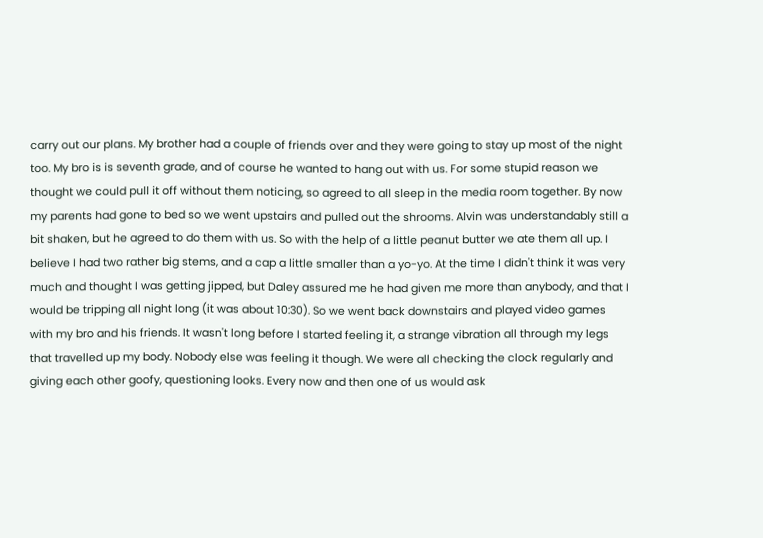carry out our plans. My brother had a couple of friends over and they were going to stay up most of the night too. My bro is is seventh grade, and of course he wanted to hang out with us. For some stupid reason we thought we could pull it off without them noticing, so agreed to all sleep in the media room together. By now my parents had gone to bed so we went upstairs and pulled out the shrooms. Alvin was understandably still a bit shaken, but he agreed to do them with us. So with the help of a little peanut butter we ate them all up. I believe I had two rather big stems, and a cap a little smaller than a yo-yo. At the time I didn't think it was very much and thought I was getting jipped, but Daley assured me he had given me more than anybody, and that I would be tripping all night long (it was about 10:30). So we went back downstairs and played video games with my bro and his friends. It wasn't long before I started feeling it, a strange vibration all through my legs that travelled up my body. Nobody else was feeling it though. We were all checking the clock regularly and giving each other goofy, questioning looks. Every now and then one of us would ask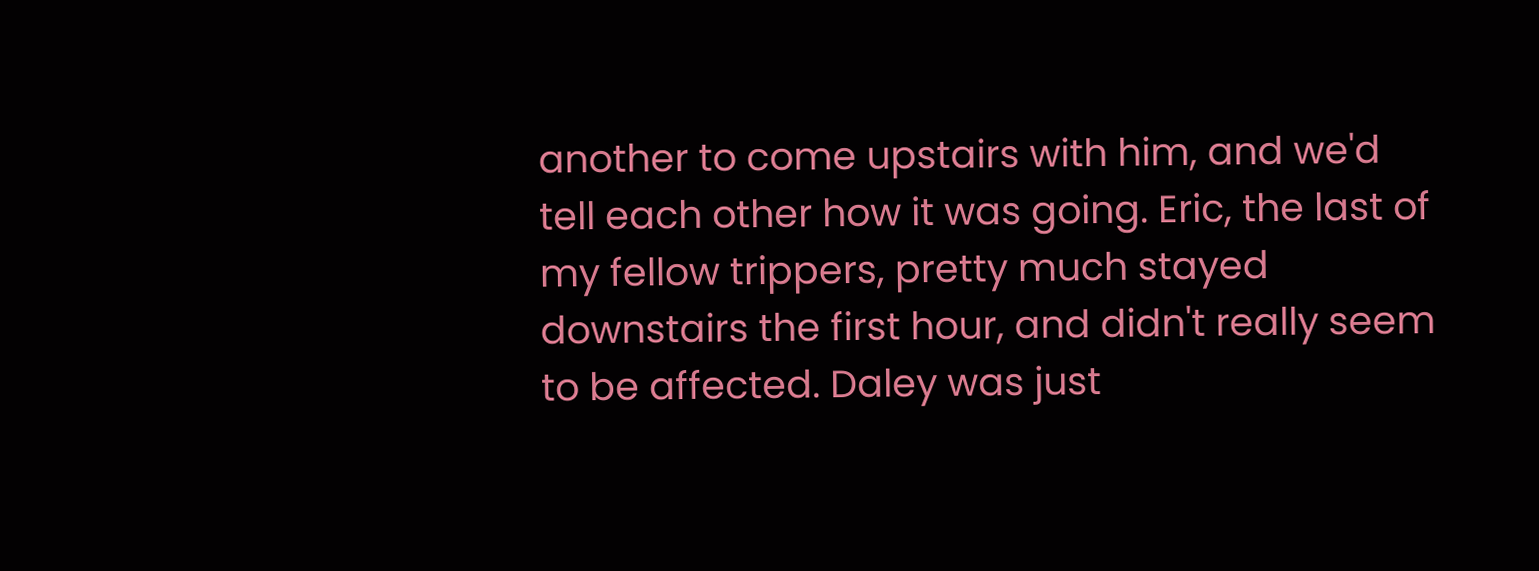another to come upstairs with him, and we'd tell each other how it was going. Eric, the last of my fellow trippers, pretty much stayed downstairs the first hour, and didn't really seem to be affected. Daley was just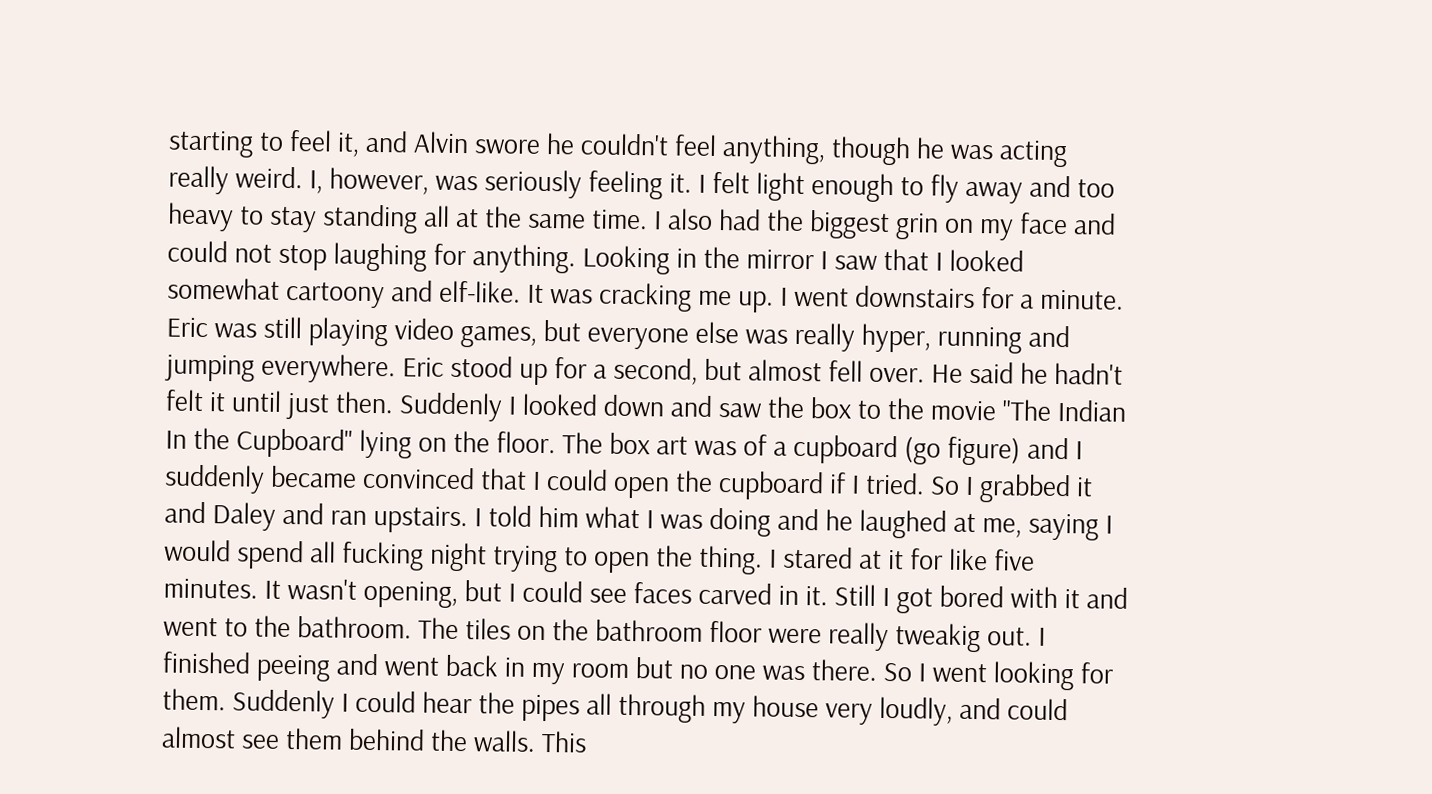starting to feel it, and Alvin swore he couldn't feel anything, though he was acting really weird. I, however, was seriously feeling it. I felt light enough to fly away and too heavy to stay standing all at the same time. I also had the biggest grin on my face and could not stop laughing for anything. Looking in the mirror I saw that I looked somewhat cartoony and elf-like. It was cracking me up. I went downstairs for a minute. Eric was still playing video games, but everyone else was really hyper, running and jumping everywhere. Eric stood up for a second, but almost fell over. He said he hadn't felt it until just then. Suddenly I looked down and saw the box to the movie "The Indian In the Cupboard" lying on the floor. The box art was of a cupboard (go figure) and I suddenly became convinced that I could open the cupboard if I tried. So I grabbed it and Daley and ran upstairs. I told him what I was doing and he laughed at me, saying I would spend all fucking night trying to open the thing. I stared at it for like five minutes. It wasn't opening, but I could see faces carved in it. Still I got bored with it and went to the bathroom. The tiles on the bathroom floor were really tweakig out. I finished peeing and went back in my room but no one was there. So I went looking for them. Suddenly I could hear the pipes all through my house very loudly, and could almost see them behind the walls. This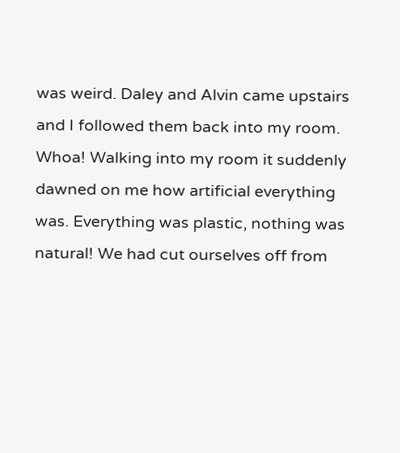was weird. Daley and Alvin came upstairs and I followed them back into my room. Whoa! Walking into my room it suddenly dawned on me how artificial everything was. Everything was plastic, nothing was natural! We had cut ourselves off from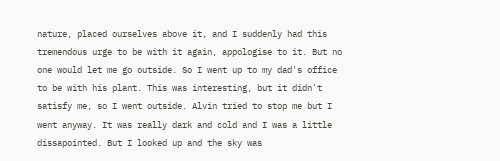nature, placed ourselves above it, and I suddenly had this tremendous urge to be with it again, appologise to it. But no one would let me go outside. So I went up to my dad's office to be with his plant. This was interesting, but it didn't satisfy me, so I went outside. Alvin tried to stop me but I went anyway. It was really dark and cold and I was a little dissapointed. But I looked up and the sky was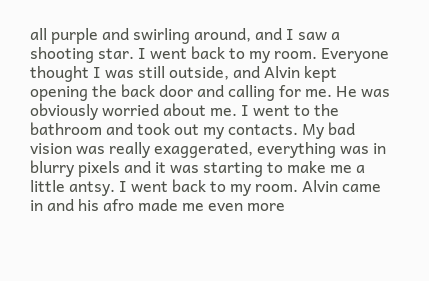all purple and swirling around, and I saw a shooting star. I went back to my room. Everyone thought I was still outside, and Alvin kept opening the back door and calling for me. He was obviously worried about me. I went to the bathroom and took out my contacts. My bad vision was really exaggerated, everything was in blurry pixels and it was starting to make me a little antsy. I went back to my room. Alvin came in and his afro made me even more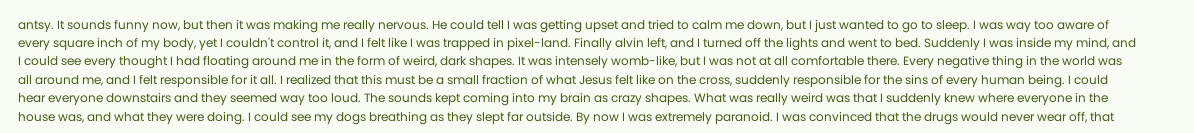antsy. It sounds funny now, but then it was making me really nervous. He could tell I was getting upset and tried to calm me down, but I just wanted to go to sleep. I was way too aware of every square inch of my body, yet I couldn't control it, and I felt like I was trapped in pixel-land. Finally alvin left, and I turned off the lights and went to bed. Suddenly I was inside my mind, and I could see every thought I had floating around me in the form of weird, dark shapes. It was intensely womb-like, but I was not at all comfortable there. Every negative thing in the world was all around me, and I felt responsible for it all. I realized that this must be a small fraction of what Jesus felt like on the cross, suddenly responsible for the sins of every human being. I could hear everyone downstairs and they seemed way too loud. The sounds kept coming into my brain as crazy shapes. What was really weird was that I suddenly knew where everyone in the house was, and what they were doing. I could see my dogs breathing as they slept far outside. By now I was extremely paranoid. I was convinced that the drugs would never wear off, that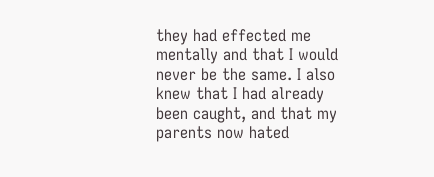they had effected me mentally and that I would never be the same. I also knew that I had already been caught, and that my parents now hated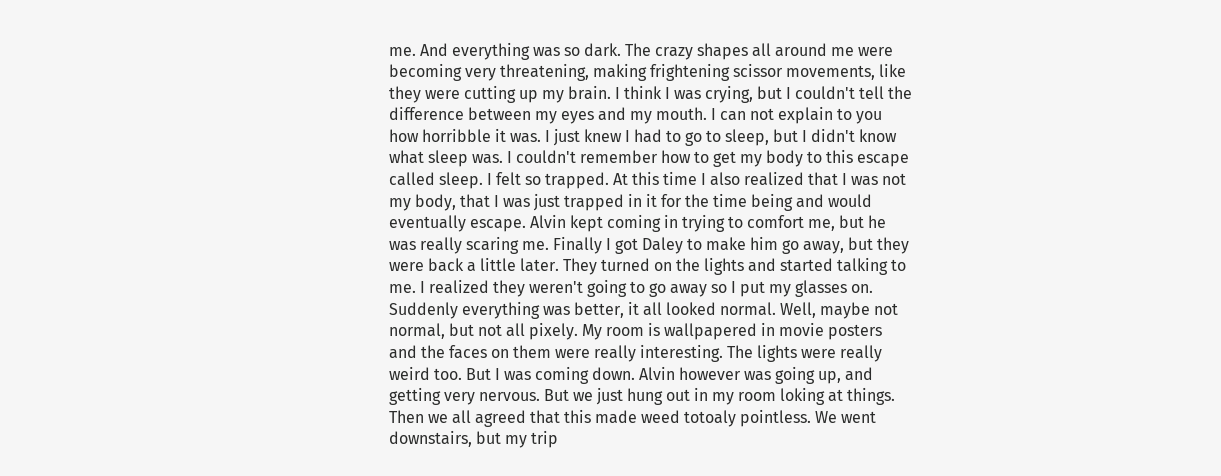me. And everything was so dark. The crazy shapes all around me were becoming very threatening, making frightening scissor movements, like they were cutting up my brain. I think I was crying, but I couldn't tell the difference between my eyes and my mouth. I can not explain to you how horribble it was. I just knew I had to go to sleep, but I didn't know what sleep was. I couldn't remember how to get my body to this escape called sleep. I felt so trapped. At this time I also realized that I was not my body, that I was just trapped in it for the time being and would eventually escape. Alvin kept coming in trying to comfort me, but he was really scaring me. Finally I got Daley to make him go away, but they were back a little later. They turned on the lights and started talking to me. I realized they weren't going to go away so I put my glasses on. Suddenly everything was better, it all looked normal. Well, maybe not normal, but not all pixely. My room is wallpapered in movie posters and the faces on them were really interesting. The lights were really weird too. But I was coming down. Alvin however was going up, and getting very nervous. But we just hung out in my room loking at things. Then we all agreed that this made weed totoaly pointless. We went downstairs, but my trip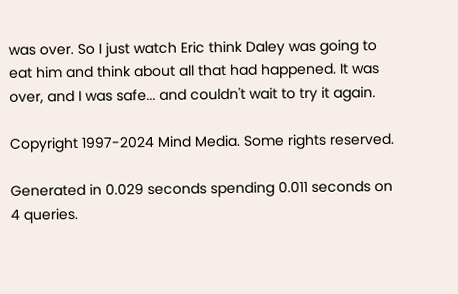was over. So I just watch Eric think Daley was going to eat him and think about all that had happened. It was over, and I was safe... and couldn't wait to try it again.

Copyright 1997-2024 Mind Media. Some rights reserved.

Generated in 0.029 seconds spending 0.011 seconds on 4 queries.